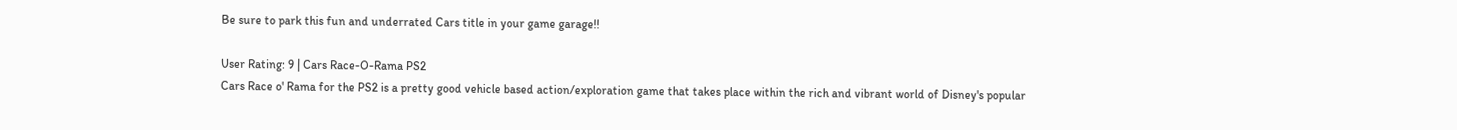Be sure to park this fun and underrated Cars title in your game garage!!

User Rating: 9 | Cars Race-O-Rama PS2
Cars Race o' Rama for the PS2 is a pretty good vehicle based action/exploration game that takes place within the rich and vibrant world of Disney's popular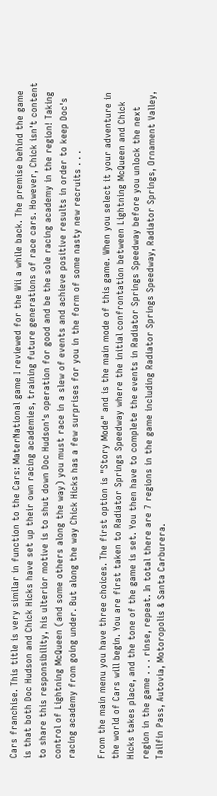Cars franchise. This title is very similar in function to the Cars: MaterNational game I reviewed for the Wii a while back. The premise behind the game is that both Doc Hudson and Chick Hicks have set up their own racing academies, training future generations of race cars. However, Chick isn't content to share this responsibility, his ulterior motive is to shut down Doc Hudson's operation for good and be the sole racing academy in the region! Taking control of Lightning McQueen (and some others along the way) you must race in a slew of events and achieve positive results in order to keep Doc's racing academy from going under. But along the way Chick Hicks has a few surprises for you in the form of some nasty new recruits . . .

From the main menu you have three choices. The first option is "Story Mode" and is the main mode of this game. When you select it your adventure in the world of Cars will begin. You are first taken to Radiator Springs Speedway where the initial confrontation between Lightning McQueen and Chick Hicks takes place, and the tone of the game is set. You then have to complete the events in Radiator Springs Speedway before you unlock the next region in the game . . . rinse, repeat. In total there are 7 regions in the game including Radiator Springs Speedway, Radiator Springs, Ornament Valley, Tailfin Pass, Autovia, Motoropolis & Santa Carburera.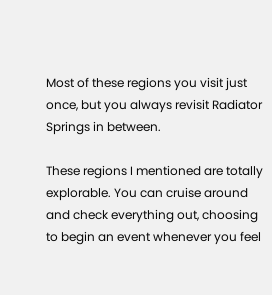Most of these regions you visit just once, but you always revisit Radiator Springs in between.

These regions I mentioned are totally explorable. You can cruise around and check everything out, choosing to begin an event whenever you feel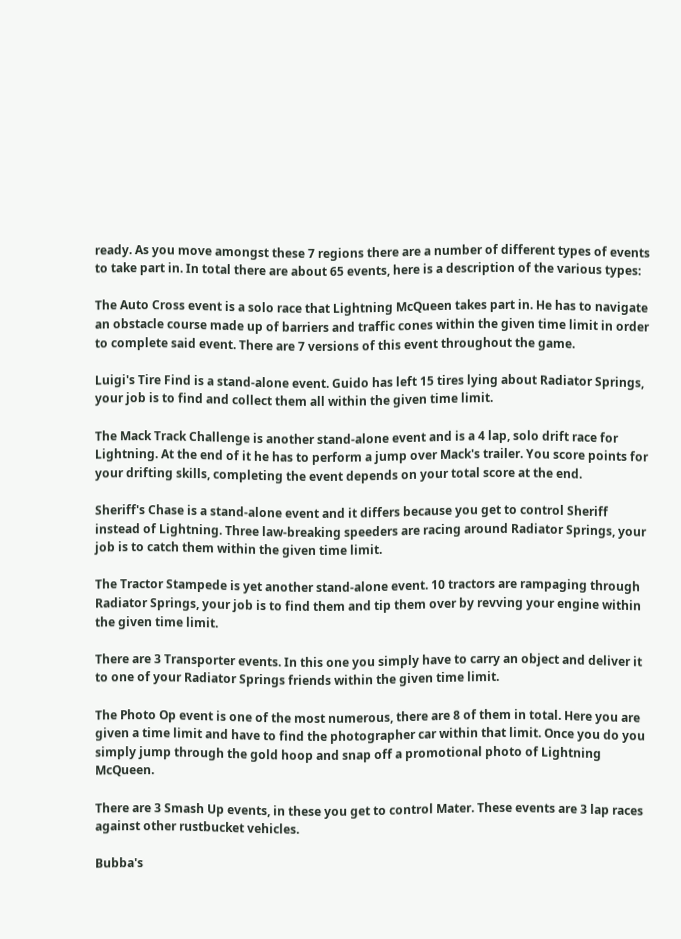ready. As you move amongst these 7 regions there are a number of different types of events to take part in. In total there are about 65 events, here is a description of the various types:

The Auto Cross event is a solo race that Lightning McQueen takes part in. He has to navigate an obstacle course made up of barriers and traffic cones within the given time limit in order to complete said event. There are 7 versions of this event throughout the game.

Luigi's Tire Find is a stand-alone event. Guido has left 15 tires lying about Radiator Springs, your job is to find and collect them all within the given time limit.

The Mack Track Challenge is another stand-alone event and is a 4 lap, solo drift race for Lightning. At the end of it he has to perform a jump over Mack's trailer. You score points for your drifting skills, completing the event depends on your total score at the end.

Sheriff's Chase is a stand-alone event and it differs because you get to control Sheriff instead of Lightning. Three law-breaking speeders are racing around Radiator Springs, your job is to catch them within the given time limit.

The Tractor Stampede is yet another stand-alone event. 10 tractors are rampaging through Radiator Springs, your job is to find them and tip them over by revving your engine within the given time limit.

There are 3 Transporter events. In this one you simply have to carry an object and deliver it to one of your Radiator Springs friends within the given time limit.

The Photo Op event is one of the most numerous, there are 8 of them in total. Here you are given a time limit and have to find the photographer car within that limit. Once you do you simply jump through the gold hoop and snap off a promotional photo of Lightning McQueen.

There are 3 Smash Up events, in these you get to control Mater. These events are 3 lap races against other rustbucket vehicles.

Bubba's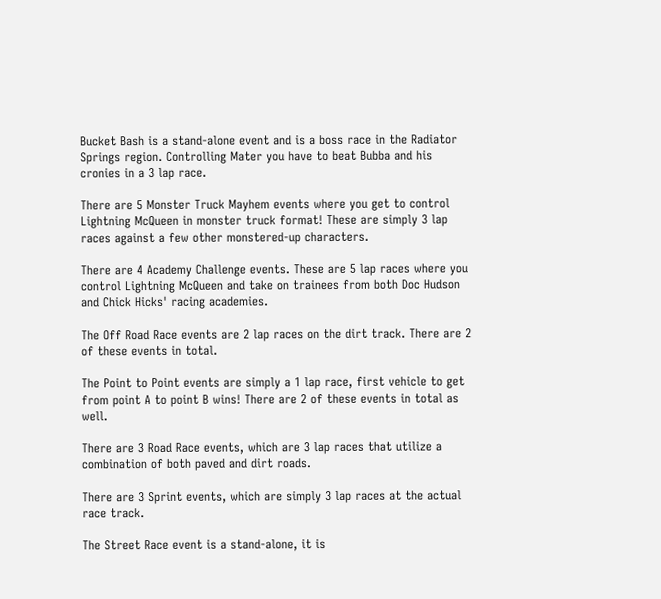Bucket Bash is a stand-alone event and is a boss race in the Radiator Springs region. Controlling Mater you have to beat Bubba and his cronies in a 3 lap race.

There are 5 Monster Truck Mayhem events where you get to control Lightning McQueen in monster truck format! These are simply 3 lap races against a few other monstered-up characters.

There are 4 Academy Challenge events. These are 5 lap races where you control Lightning McQueen and take on trainees from both Doc Hudson and Chick Hicks' racing academies.

The Off Road Race events are 2 lap races on the dirt track. There are 2 of these events in total.

The Point to Point events are simply a 1 lap race, first vehicle to get from point A to point B wins! There are 2 of these events in total as well.

There are 3 Road Race events, which are 3 lap races that utilize a combination of both paved and dirt roads.

There are 3 Sprint events, which are simply 3 lap races at the actual race track.

The Street Race event is a stand-alone, it is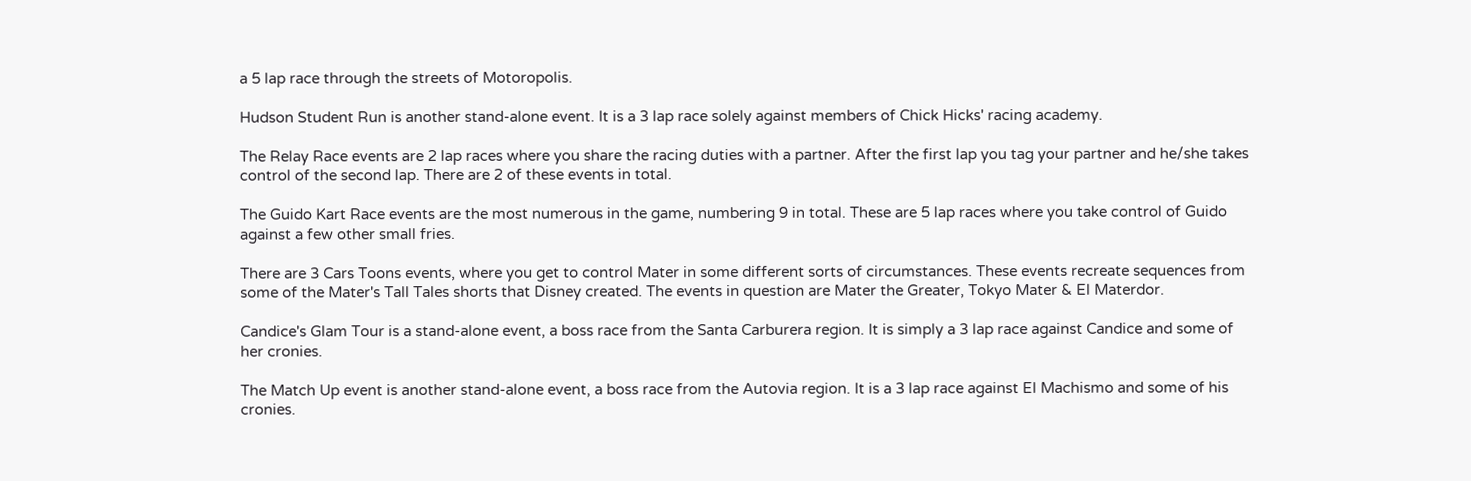a 5 lap race through the streets of Motoropolis.

Hudson Student Run is another stand-alone event. It is a 3 lap race solely against members of Chick Hicks' racing academy.

The Relay Race events are 2 lap races where you share the racing duties with a partner. After the first lap you tag your partner and he/she takes control of the second lap. There are 2 of these events in total.

The Guido Kart Race events are the most numerous in the game, numbering 9 in total. These are 5 lap races where you take control of Guido against a few other small fries.

There are 3 Cars Toons events, where you get to control Mater in some different sorts of circumstances. These events recreate sequences from some of the Mater's Tall Tales shorts that Disney created. The events in question are Mater the Greater, Tokyo Mater & El Materdor.

Candice's Glam Tour is a stand-alone event, a boss race from the Santa Carburera region. It is simply a 3 lap race against Candice and some of her cronies.

The Match Up event is another stand-alone event, a boss race from the Autovia region. It is a 3 lap race against El Machismo and some of his cronies.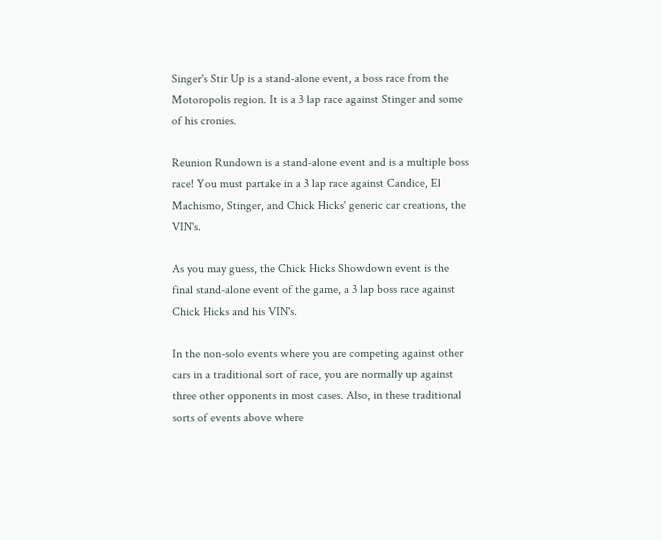Singer's Stir Up is a stand-alone event, a boss race from the Motoropolis region. It is a 3 lap race against Stinger and some of his cronies.

Reunion Rundown is a stand-alone event and is a multiple boss race! You must partake in a 3 lap race against Candice, El Machismo, Stinger, and Chick Hicks' generic car creations, the VIN's.

As you may guess, the Chick Hicks Showdown event is the final stand-alone event of the game, a 3 lap boss race against Chick Hicks and his VIN's.

In the non-solo events where you are competing against other cars in a traditional sort of race, you are normally up against three other opponents in most cases. Also, in these traditional sorts of events above where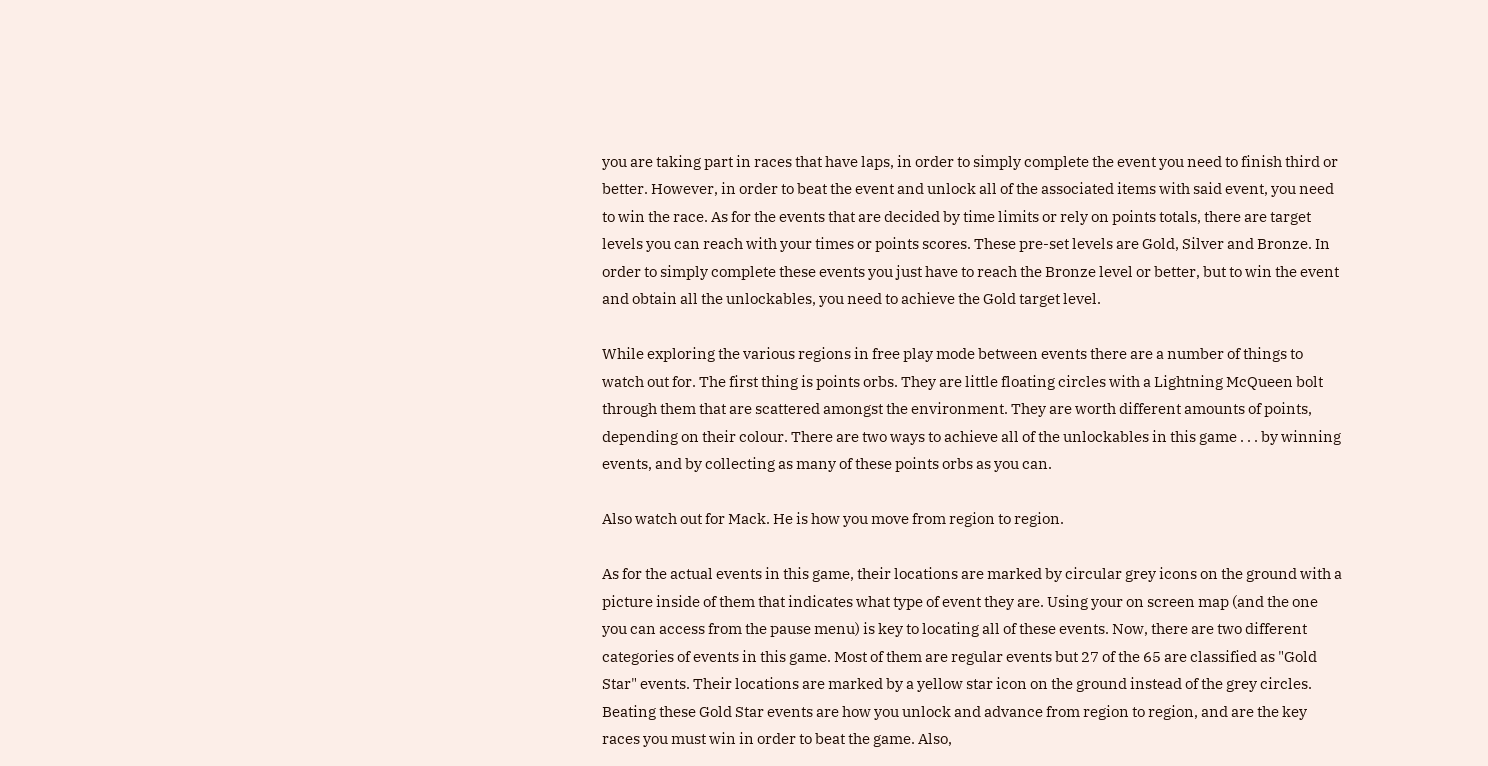you are taking part in races that have laps, in order to simply complete the event you need to finish third or better. However, in order to beat the event and unlock all of the associated items with said event, you need to win the race. As for the events that are decided by time limits or rely on points totals, there are target levels you can reach with your times or points scores. These pre-set levels are Gold, Silver and Bronze. In order to simply complete these events you just have to reach the Bronze level or better, but to win the event and obtain all the unlockables, you need to achieve the Gold target level.

While exploring the various regions in free play mode between events there are a number of things to watch out for. The first thing is points orbs. They are little floating circles with a Lightning McQueen bolt through them that are scattered amongst the environment. They are worth different amounts of points, depending on their colour. There are two ways to achieve all of the unlockables in this game . . . by winning events, and by collecting as many of these points orbs as you can.

Also watch out for Mack. He is how you move from region to region.

As for the actual events in this game, their locations are marked by circular grey icons on the ground with a picture inside of them that indicates what type of event they are. Using your on screen map (and the one you can access from the pause menu) is key to locating all of these events. Now, there are two different categories of events in this game. Most of them are regular events but 27 of the 65 are classified as "Gold Star" events. Their locations are marked by a yellow star icon on the ground instead of the grey circles. Beating these Gold Star events are how you unlock and advance from region to region, and are the key races you must win in order to beat the game. Also,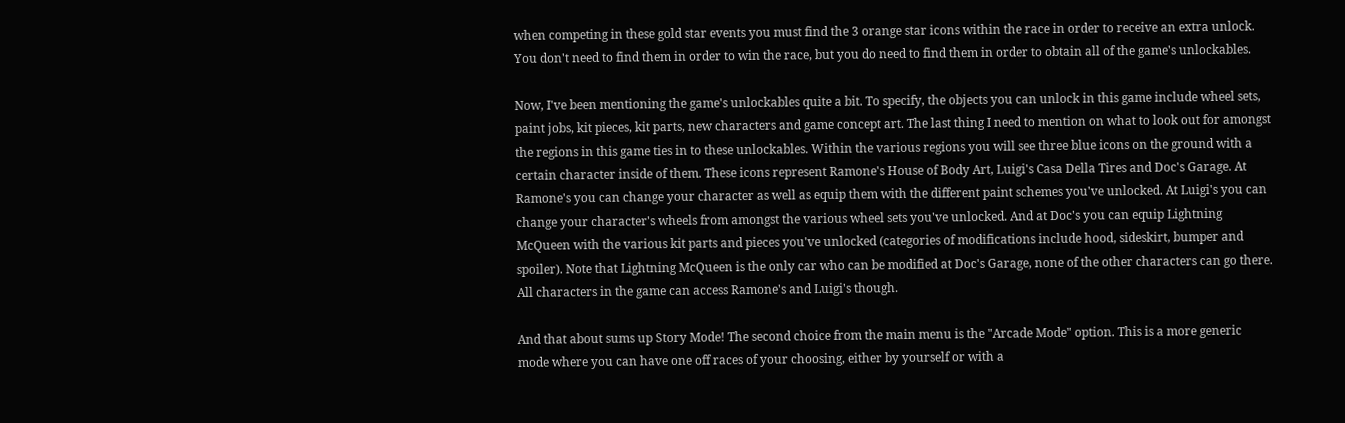when competing in these gold star events you must find the 3 orange star icons within the race in order to receive an extra unlock. You don't need to find them in order to win the race, but you do need to find them in order to obtain all of the game's unlockables.

Now, I've been mentioning the game's unlockables quite a bit. To specify, the objects you can unlock in this game include wheel sets, paint jobs, kit pieces, kit parts, new characters and game concept art. The last thing I need to mention on what to look out for amongst the regions in this game ties in to these unlockables. Within the various regions you will see three blue icons on the ground with a certain character inside of them. These icons represent Ramone's House of Body Art, Luigi's Casa Della Tires and Doc's Garage. At Ramone's you can change your character as well as equip them with the different paint schemes you've unlocked. At Luigi's you can change your character's wheels from amongst the various wheel sets you've unlocked. And at Doc's you can equip Lightning McQueen with the various kit parts and pieces you've unlocked (categories of modifications include hood, sideskirt, bumper and spoiler). Note that Lightning McQueen is the only car who can be modified at Doc's Garage, none of the other characters can go there. All characters in the game can access Ramone's and Luigi's though.

And that about sums up Story Mode! The second choice from the main menu is the "Arcade Mode" option. This is a more generic mode where you can have one off races of your choosing, either by yourself or with a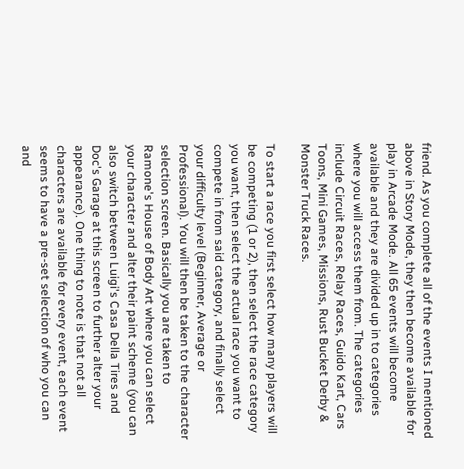friend. As you complete all of the events I mentioned above in Story Mode, they then become available for play in Arcade Mode. All 65 events will become available and they are divided up in to categories where you will access them from. The categories include Circuit Races, Relay Races, Guido Kart, Cars Toons, Mini Games, Missions, Rust Bucket Derby & Monster Truck Races.

To start a race you first select how many players will be competing (1 or 2), then select the race category you want, then select the actual race you want to compete in from said category, and finally select your difficulty level (Beginner, Average or Professional). You will then be taken to the character selection screen. Basically you are taken to Ramone's House of Body Art where you can select your character and alter their paint scheme (you can also switch between Luigi's Casa Della Tires and Doc's Garage at this screen to further alter your appearance). One thing to note is that not all characters are available for every event, each event seems to have a pre-set selection of who you can and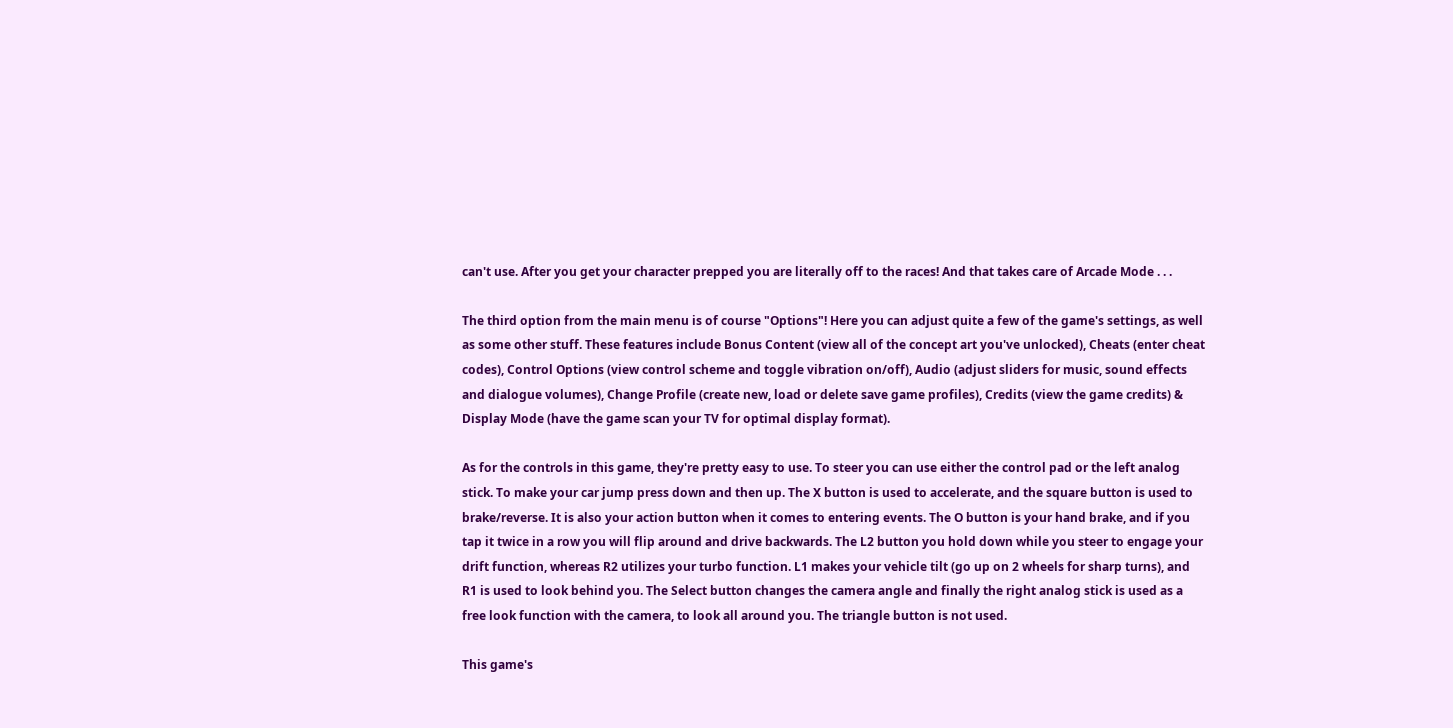can't use. After you get your character prepped you are literally off to the races! And that takes care of Arcade Mode . . .

The third option from the main menu is of course "Options"! Here you can adjust quite a few of the game's settings, as well as some other stuff. These features include Bonus Content (view all of the concept art you've unlocked), Cheats (enter cheat codes), Control Options (view control scheme and toggle vibration on/off), Audio (adjust sliders for music, sound effects and dialogue volumes), Change Profile (create new, load or delete save game profiles), Credits (view the game credits) & Display Mode (have the game scan your TV for optimal display format).

As for the controls in this game, they're pretty easy to use. To steer you can use either the control pad or the left analog stick. To make your car jump press down and then up. The X button is used to accelerate, and the square button is used to brake/reverse. It is also your action button when it comes to entering events. The O button is your hand brake, and if you tap it twice in a row you will flip around and drive backwards. The L2 button you hold down while you steer to engage your drift function, whereas R2 utilizes your turbo function. L1 makes your vehicle tilt (go up on 2 wheels for sharp turns), and R1 is used to look behind you. The Select button changes the camera angle and finally the right analog stick is used as a free look function with the camera, to look all around you. The triangle button is not used.

This game's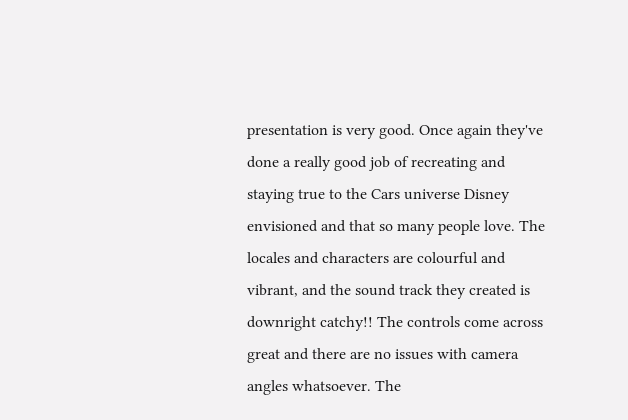presentation is very good. Once again they've done a really good job of recreating and staying true to the Cars universe Disney envisioned and that so many people love. The locales and characters are colourful and vibrant, and the sound track they created is downright catchy!! The controls come across great and there are no issues with camera angles whatsoever. The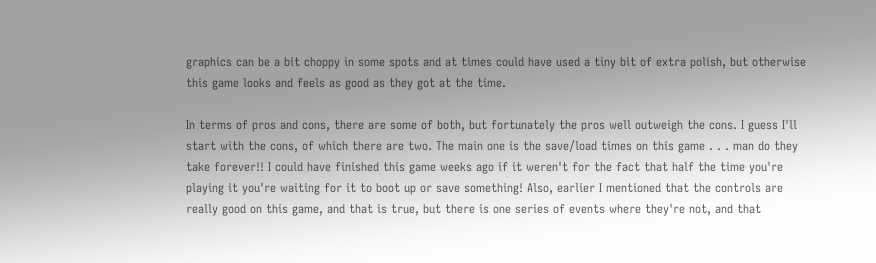graphics can be a bit choppy in some spots and at times could have used a tiny bit of extra polish, but otherwise this game looks and feels as good as they got at the time.

In terms of pros and cons, there are some of both, but fortunately the pros well outweigh the cons. I guess I'll start with the cons, of which there are two. The main one is the save/load times on this game . . . man do they take forever!! I could have finished this game weeks ago if it weren't for the fact that half the time you're playing it you're waiting for it to boot up or save something! Also, earlier I mentioned that the controls are really good on this game, and that is true, but there is one series of events where they're not, and that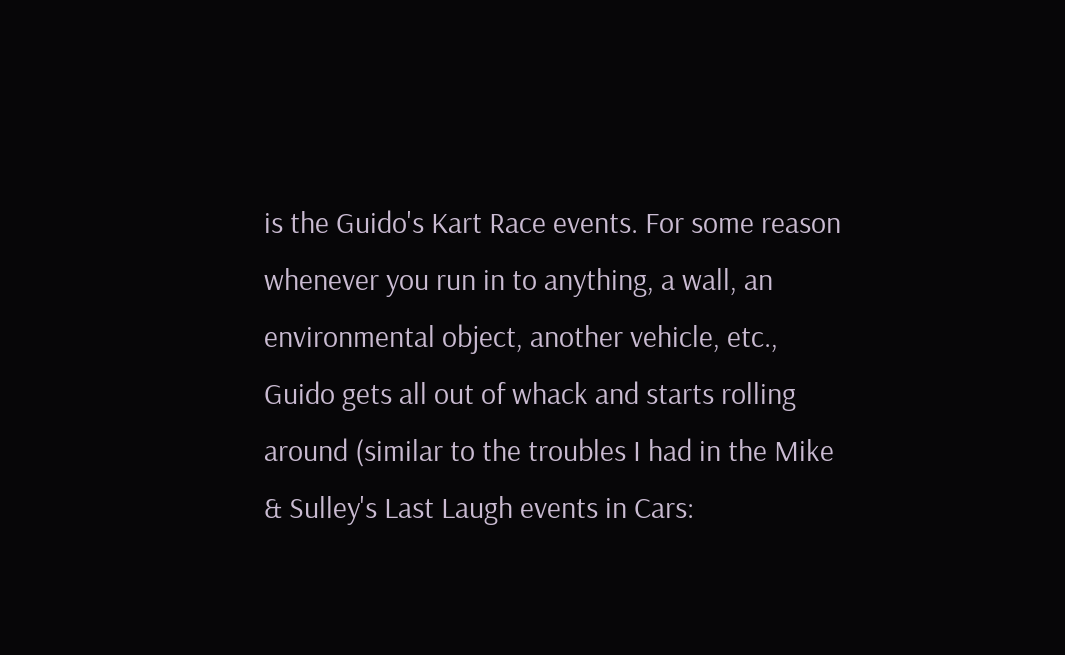is the Guido's Kart Race events. For some reason whenever you run in to anything, a wall, an environmental object, another vehicle, etc., Guido gets all out of whack and starts rolling around (similar to the troubles I had in the Mike & Sulley's Last Laugh events in Cars: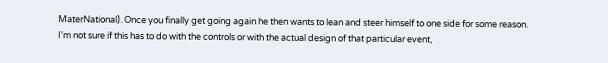MaterNational). Once you finally get going again he then wants to lean and steer himself to one side for some reason. I'm not sure if this has to do with the controls or with the actual design of that particular event,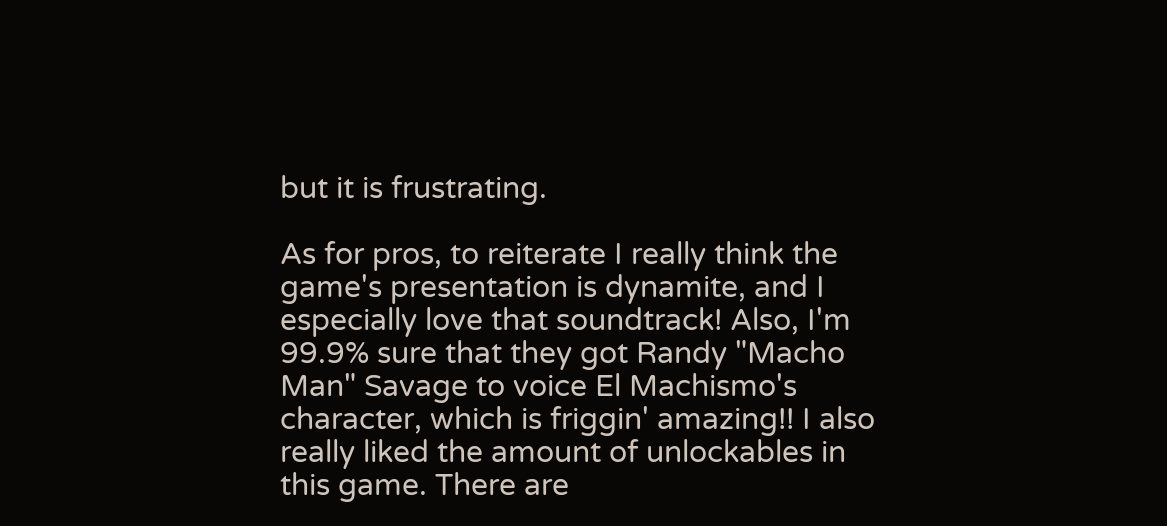but it is frustrating.

As for pros, to reiterate I really think the game's presentation is dynamite, and I especially love that soundtrack! Also, I'm 99.9% sure that they got Randy "Macho Man" Savage to voice El Machismo's character, which is friggin' amazing!! I also really liked the amount of unlockables in this game. There are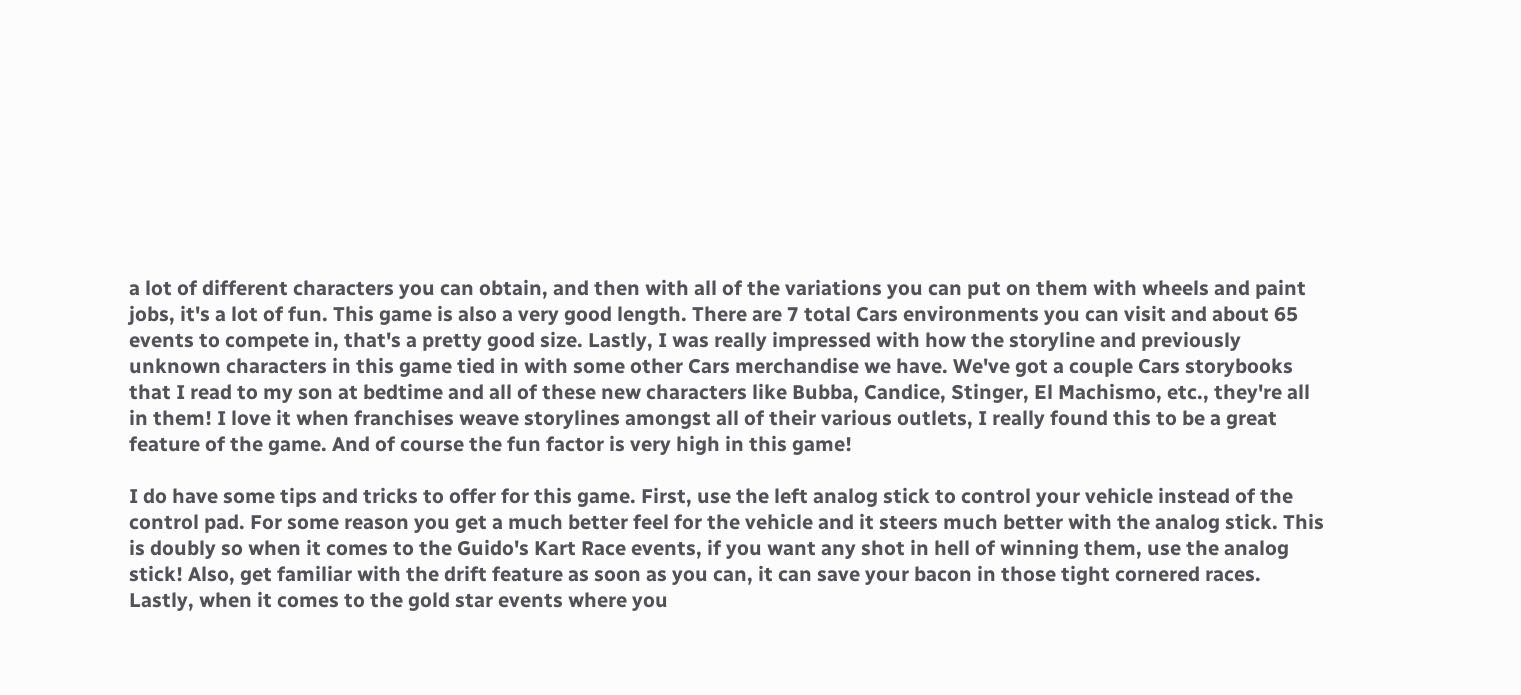a lot of different characters you can obtain, and then with all of the variations you can put on them with wheels and paint jobs, it's a lot of fun. This game is also a very good length. There are 7 total Cars environments you can visit and about 65 events to compete in, that's a pretty good size. Lastly, I was really impressed with how the storyline and previously unknown characters in this game tied in with some other Cars merchandise we have. We've got a couple Cars storybooks that I read to my son at bedtime and all of these new characters like Bubba, Candice, Stinger, El Machismo, etc., they're all in them! I love it when franchises weave storylines amongst all of their various outlets, I really found this to be a great feature of the game. And of course the fun factor is very high in this game!

I do have some tips and tricks to offer for this game. First, use the left analog stick to control your vehicle instead of the control pad. For some reason you get a much better feel for the vehicle and it steers much better with the analog stick. This is doubly so when it comes to the Guido's Kart Race events, if you want any shot in hell of winning them, use the analog stick! Also, get familiar with the drift feature as soon as you can, it can save your bacon in those tight cornered races. Lastly, when it comes to the gold star events where you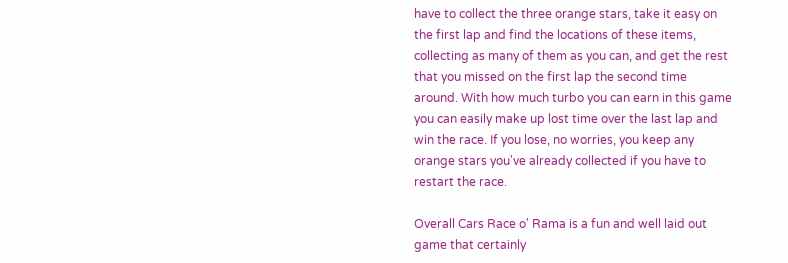have to collect the three orange stars, take it easy on the first lap and find the locations of these items, collecting as many of them as you can, and get the rest that you missed on the first lap the second time around. With how much turbo you can earn in this game you can easily make up lost time over the last lap and win the race. If you lose, no worries, you keep any orange stars you've already collected if you have to restart the race.

Overall Cars Race o' Rama is a fun and well laid out game that certainly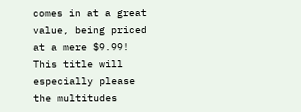comes in at a great value, being priced at a mere $9.99! This title will especially please the multitudes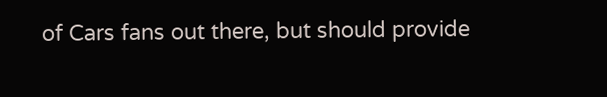of Cars fans out there, but should provide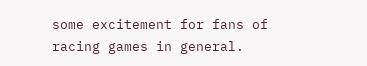some excitement for fans of racing games in general.